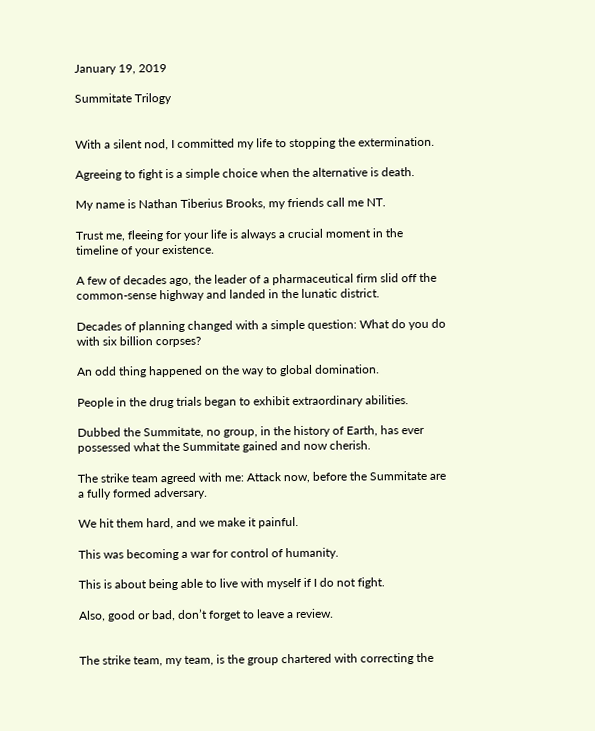January 19, 2019

Summitate Trilogy


With a silent nod, I committed my life to stopping the extermination.

Agreeing to fight is a simple choice when the alternative is death.

My name is Nathan Tiberius Brooks, my friends call me NT.

Trust me, fleeing for your life is always a crucial moment in the timeline of your existence.

A few of decades ago, the leader of a pharmaceutical firm slid off the common-sense highway and landed in the lunatic district.

Decades of planning changed with a simple question: What do you do with six billion corpses?

An odd thing happened on the way to global domination.

People in the drug trials began to exhibit extraordinary abilities.

Dubbed the Summitate, no group, in the history of Earth, has ever possessed what the Summitate gained and now cherish.

The strike team agreed with me: Attack now, before the Summitate are a fully formed adversary.

We hit them hard, and we make it painful.

This was becoming a war for control of humanity.

This is about being able to live with myself if I do not fight.

Also, good or bad, don’t forget to leave a review.


The strike team, my team, is the group chartered with correcting the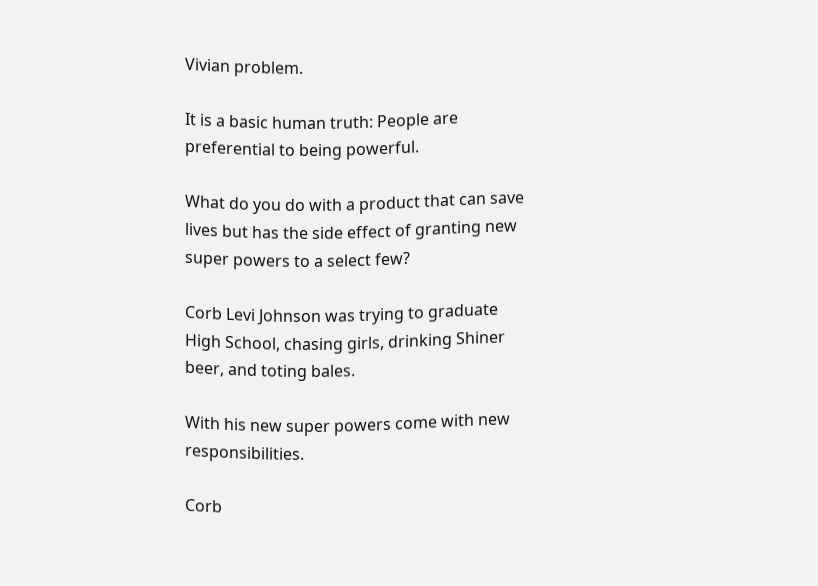Vivian problem.

It is a basic human truth: People are preferential to being powerful.

What do you do with a product that can save lives but has the side effect of granting new super powers to a select few?

Corb Levi Johnson was trying to graduate High School, chasing girls, drinking Shiner beer, and toting bales.

With his new super powers come with new responsibilities.

Corb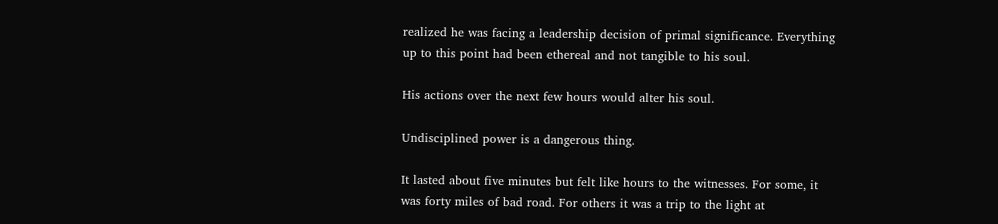realized he was facing a leadership decision of primal significance. Everything up to this point had been ethereal and not tangible to his soul.

His actions over the next few hours would alter his soul.

Undisciplined power is a dangerous thing.

It lasted about five minutes but felt like hours to the witnesses. For some, it was forty miles of bad road. For others it was a trip to the light at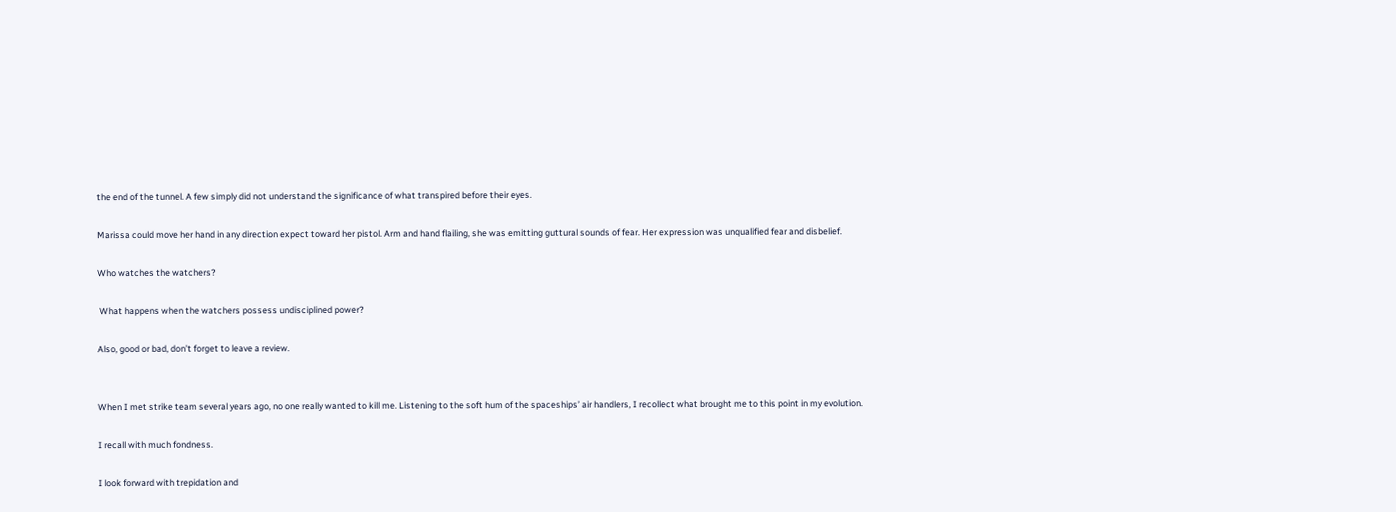the end of the tunnel. A few simply did not understand the significance of what transpired before their eyes.

Marissa could move her hand in any direction expect toward her pistol. Arm and hand flailing, she was emitting guttural sounds of fear. Her expression was unqualified fear and disbelief.

Who watches the watchers?

 What happens when the watchers possess undisciplined power?

Also, good or bad, don’t forget to leave a review.


When I met strike team several years ago, no one really wanted to kill me. Listening to the soft hum of the spaceships’ air handlers, I recollect what brought me to this point in my evolution.

I recall with much fondness.

I look forward with trepidation and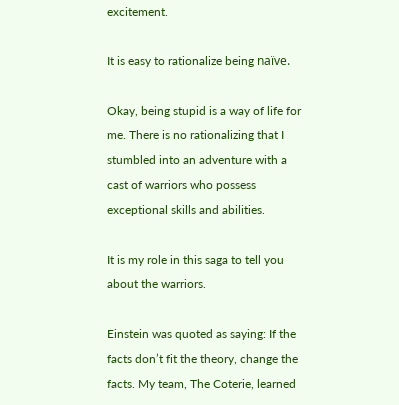excitement.

It is easy to rationalize being naïve.

Okay, being stupid is a way of life for me. There is no rationalizing that I stumbled into an adventure with a cast of warriors who possess exceptional skills and abilities.

It is my role in this saga to tell you about the warriors.

Einstein was quoted as saying: If the facts don’t fit the theory, change the facts. My team, The Coterie, learned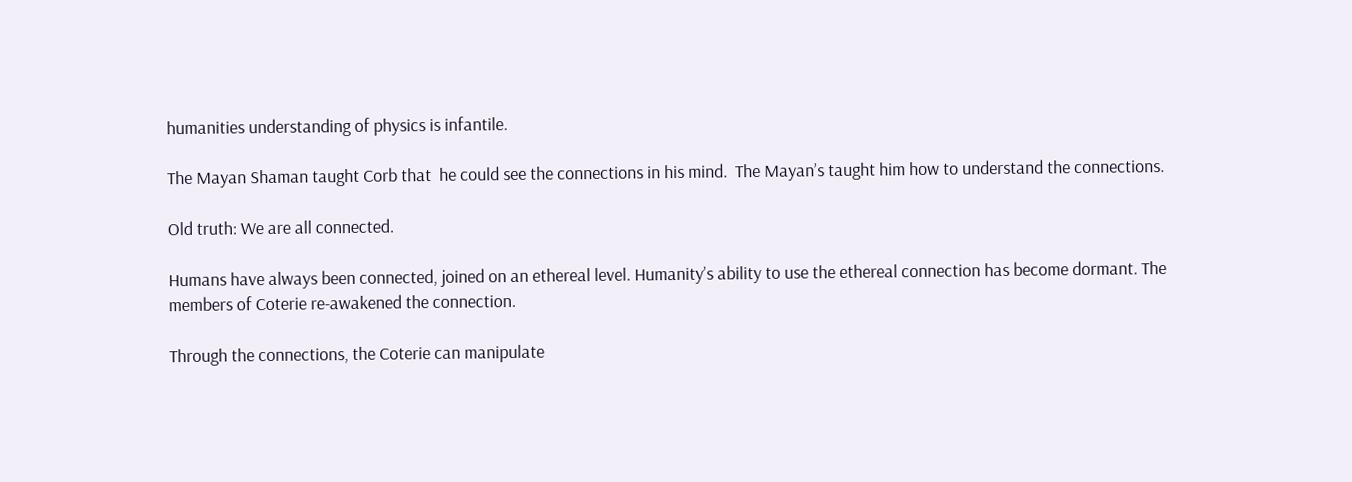humanities understanding of physics is infantile.

The Mayan Shaman taught Corb that  he could see the connections in his mind.  The Mayan’s taught him how to understand the connections.

Old truth: We are all connected.

Humans have always been connected, joined on an ethereal level. Humanity’s ability to use the ethereal connection has become dormant. The members of Coterie re-awakened the connection.

Through the connections, the Coterie can manipulate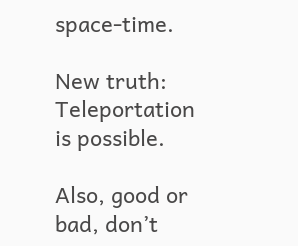space-time.

New truth: Teleportation is possible.

Also, good or bad, don’t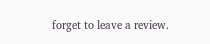forget to leave a review.